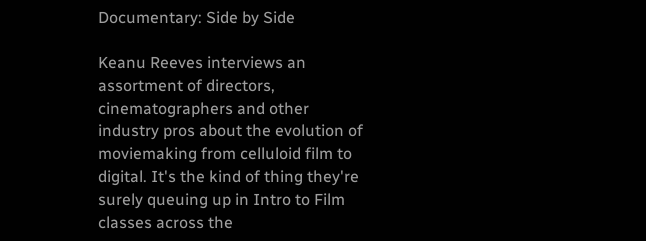Documentary: Side by Side

Keanu Reeves interviews an assortment of directors, cinematographers and other industry pros about the evolution of moviemaking from celluloid film to digital. It's the kind of thing they're surely queuing up in Intro to Film classes across the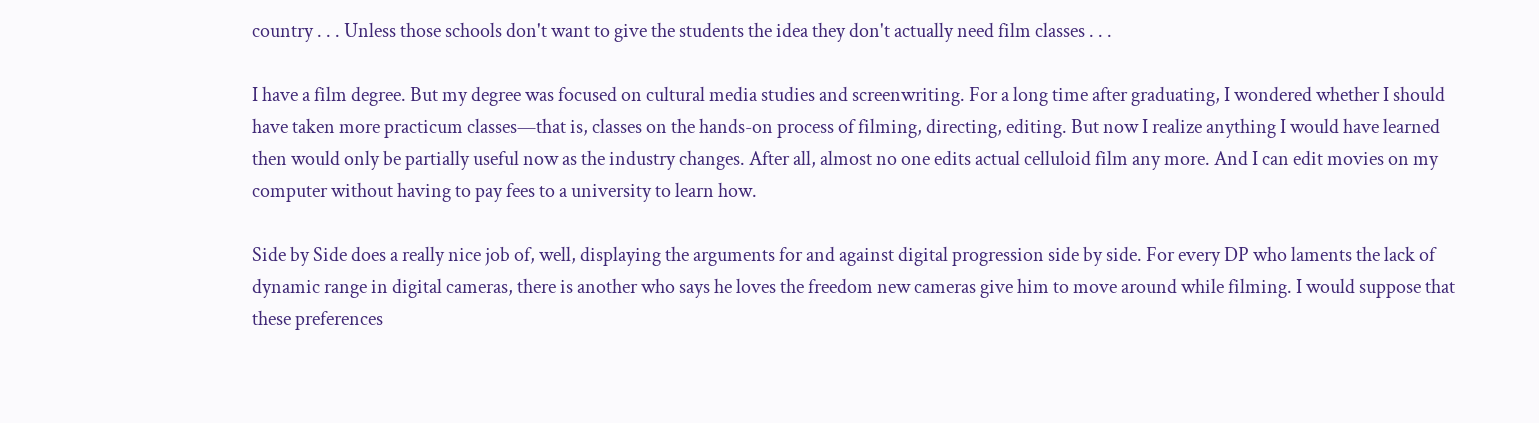country . . . Unless those schools don't want to give the students the idea they don't actually need film classes . . .

I have a film degree. But my degree was focused on cultural media studies and screenwriting. For a long time after graduating, I wondered whether I should have taken more practicum classes—that is, classes on the hands-on process of filming, directing, editing. But now I realize anything I would have learned then would only be partially useful now as the industry changes. After all, almost no one edits actual celluloid film any more. And I can edit movies on my computer without having to pay fees to a university to learn how.

Side by Side does a really nice job of, well, displaying the arguments for and against digital progression side by side. For every DP who laments the lack of dynamic range in digital cameras, there is another who says he loves the freedom new cameras give him to move around while filming. I would suppose that these preferences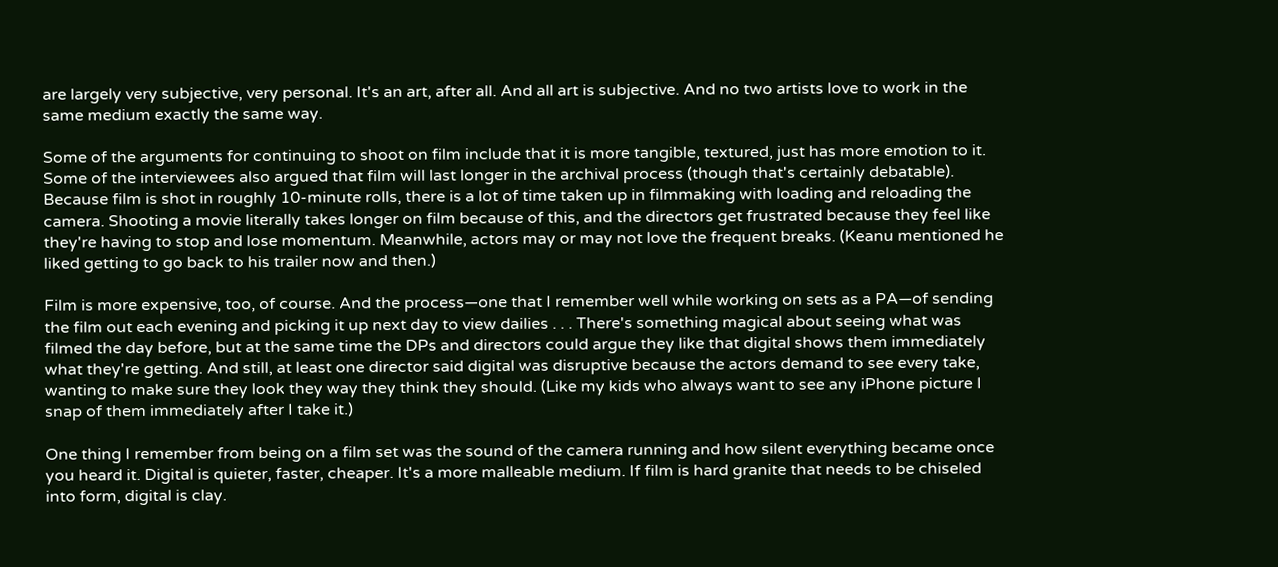are largely very subjective, very personal. It's an art, after all. And all art is subjective. And no two artists love to work in the same medium exactly the same way.

Some of the arguments for continuing to shoot on film include that it is more tangible, textured, just has more emotion to it. Some of the interviewees also argued that film will last longer in the archival process (though that's certainly debatable). Because film is shot in roughly 10-minute rolls, there is a lot of time taken up in filmmaking with loading and reloading the camera. Shooting a movie literally takes longer on film because of this, and the directors get frustrated because they feel like they're having to stop and lose momentum. Meanwhile, actors may or may not love the frequent breaks. (Keanu mentioned he liked getting to go back to his trailer now and then.)

Film is more expensive, too, of course. And the process—one that I remember well while working on sets as a PA—of sending the film out each evening and picking it up next day to view dailies . . . There's something magical about seeing what was filmed the day before, but at the same time the DPs and directors could argue they like that digital shows them immediately what they're getting. And still, at least one director said digital was disruptive because the actors demand to see every take, wanting to make sure they look they way they think they should. (Like my kids who always want to see any iPhone picture I snap of them immediately after I take it.)

One thing I remember from being on a film set was the sound of the camera running and how silent everything became once you heard it. Digital is quieter, faster, cheaper. It's a more malleable medium. If film is hard granite that needs to be chiseled into form, digital is clay.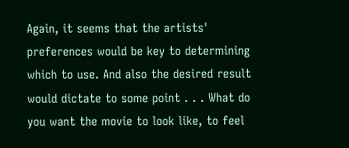Again, it seems that the artists' preferences would be key to determining which to use. And also the desired result would dictate to some point . . . What do you want the movie to look like, to feel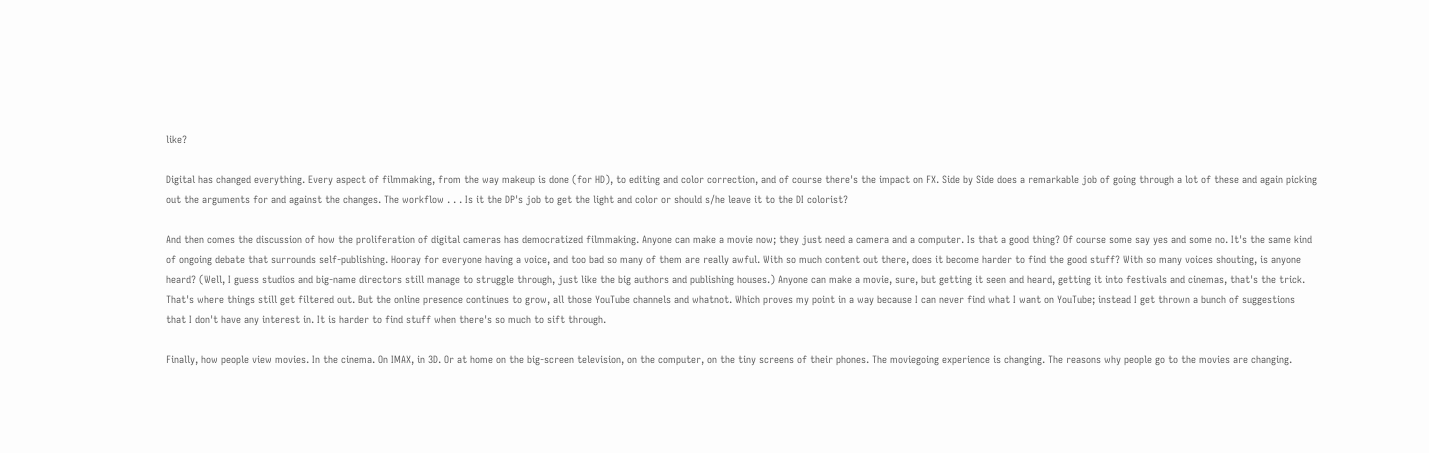like?

Digital has changed everything. Every aspect of filmmaking, from the way makeup is done (for HD), to editing and color correction, and of course there's the impact on FX. Side by Side does a remarkable job of going through a lot of these and again picking out the arguments for and against the changes. The workflow . . . Is it the DP's job to get the light and color or should s/he leave it to the DI colorist?

And then comes the discussion of how the proliferation of digital cameras has democratized filmmaking. Anyone can make a movie now; they just need a camera and a computer. Is that a good thing? Of course some say yes and some no. It's the same kind of ongoing debate that surrounds self-publishing. Hooray for everyone having a voice, and too bad so many of them are really awful. With so much content out there, does it become harder to find the good stuff? With so many voices shouting, is anyone heard? (Well, I guess studios and big-name directors still manage to struggle through, just like the big authors and publishing houses.) Anyone can make a movie, sure, but getting it seen and heard, getting it into festivals and cinemas, that's the trick. That's where things still get filtered out. But the online presence continues to grow, all those YouTube channels and whatnot. Which proves my point in a way because I can never find what I want on YouTube; instead I get thrown a bunch of suggestions that I don't have any interest in. It is harder to find stuff when there's so much to sift through.

Finally, how people view movies. In the cinema. On IMAX, in 3D. Or at home on the big-screen television, on the computer, on the tiny screens of their phones. The moviegoing experience is changing. The reasons why people go to the movies are changing.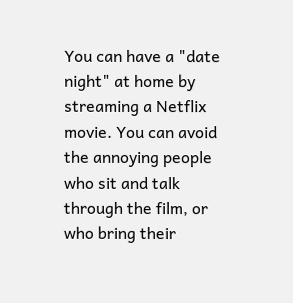You can have a "date night" at home by streaming a Netflix movie. You can avoid the annoying people who sit and talk through the film, or who bring their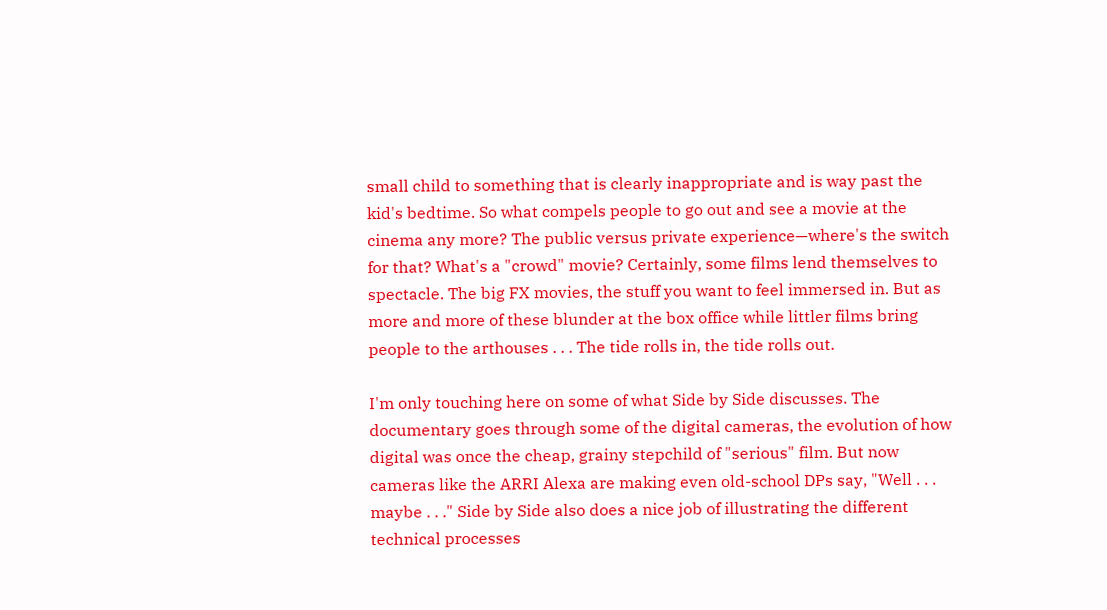small child to something that is clearly inappropriate and is way past the kid's bedtime. So what compels people to go out and see a movie at the cinema any more? The public versus private experience—where's the switch for that? What's a "crowd" movie? Certainly, some films lend themselves to spectacle. The big FX movies, the stuff you want to feel immersed in. But as more and more of these blunder at the box office while littler films bring people to the arthouses . . . The tide rolls in, the tide rolls out.

I'm only touching here on some of what Side by Side discusses. The documentary goes through some of the digital cameras, the evolution of how digital was once the cheap, grainy stepchild of "serious" film. But now cameras like the ARRI Alexa are making even old-school DPs say, "Well . . . maybe . . ." Side by Side also does a nice job of illustrating the different technical processes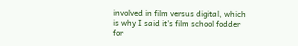involved in film versus digital, which is why I said it's film school fodder for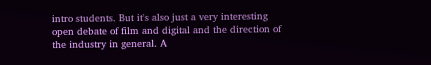intro students. But it's also just a very interesting open debate of film and digital and the direction of the industry in general. A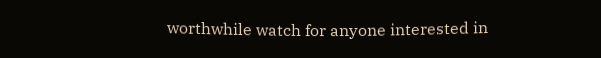worthwhile watch for anyone interested in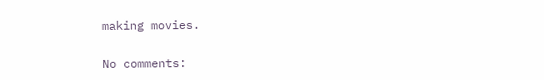making movies.

No comments: